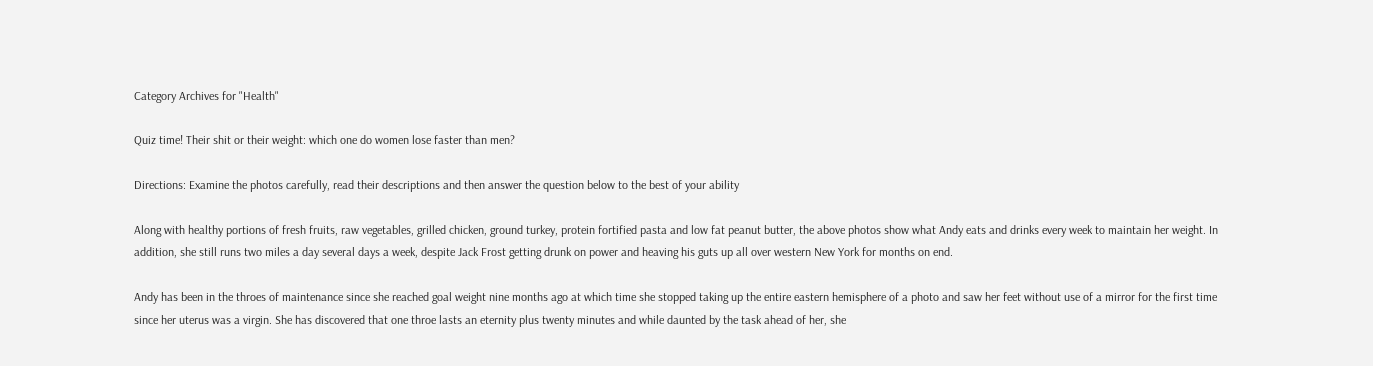Category Archives for "Health"

Quiz time! Their shit or their weight: which one do women lose faster than men?

Directions: Examine the photos carefully, read their descriptions and then answer the question below to the best of your ability

Along with healthy portions of fresh fruits, raw vegetables, grilled chicken, ground turkey, protein fortified pasta and low fat peanut butter, the above photos show what Andy eats and drinks every week to maintain her weight. In addition, she still runs two miles a day several days a week, despite Jack Frost getting drunk on power and heaving his guts up all over western New York for months on end.

Andy has been in the throes of maintenance since she reached goal weight nine months ago at which time she stopped taking up the entire eastern hemisphere of a photo and saw her feet without use of a mirror for the first time since her uterus was a virgin. She has discovered that one throe lasts an eternity plus twenty minutes and while daunted by the task ahead of her, she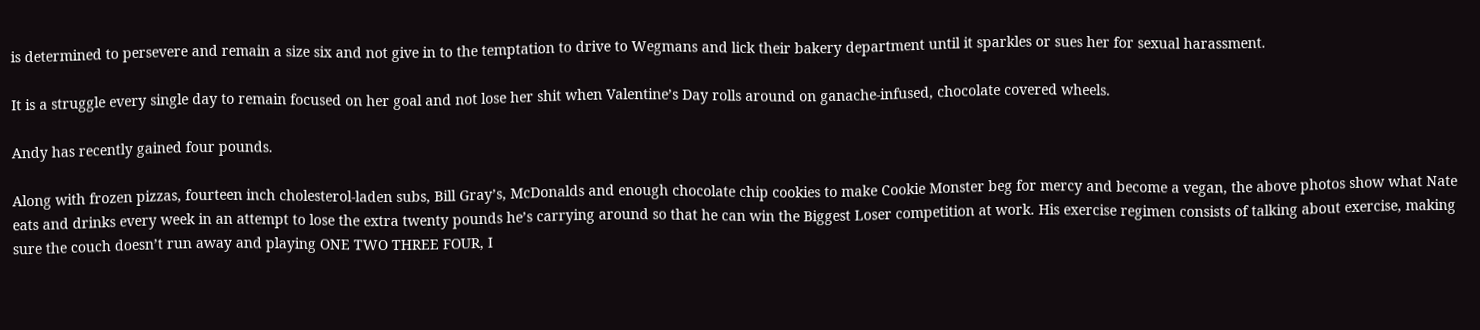is determined to persevere and remain a size six and not give in to the temptation to drive to Wegmans and lick their bakery department until it sparkles or sues her for sexual harassment.

It is a struggle every single day to remain focused on her goal and not lose her shit when Valentine’s Day rolls around on ganache-infused, chocolate covered wheels.

Andy has recently gained four pounds.

Along with frozen pizzas, fourteen inch cholesterol-laden subs, Bill Gray’s, McDonalds and enough chocolate chip cookies to make Cookie Monster beg for mercy and become a vegan, the above photos show what Nate eats and drinks every week in an attempt to lose the extra twenty pounds he’s carrying around so that he can win the Biggest Loser competition at work. His exercise regimen consists of talking about exercise, making sure the couch doesn’t run away and playing ONE TWO THREE FOUR, I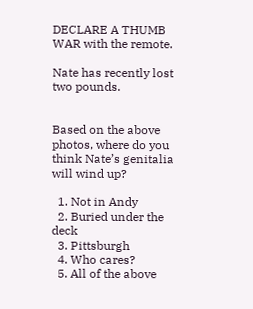DECLARE A THUMB WAR with the remote.

Nate has recently lost two pounds.


Based on the above photos, where do you think Nate’s genitalia will wind up?

  1. Not in Andy
  2. Buried under the deck
  3. Pittsburgh
  4. Who cares?
  5. All of the above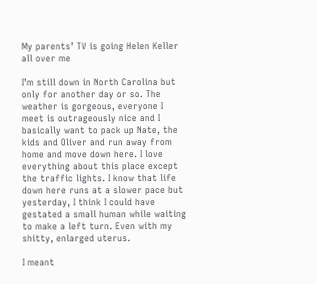My parents’ TV is going Helen Keller all over me

I’m still down in North Carolina but only for another day or so. The weather is gorgeous, everyone I meet is outrageously nice and I basically want to pack up Nate, the kids and Oliver and run away from home and move down here. I love everything about this place except the traffic lights. I know that life down here runs at a slower pace but yesterday, I think I could have gestated a small human while waiting to make a left turn. Even with my shitty, enlarged uterus.

I meant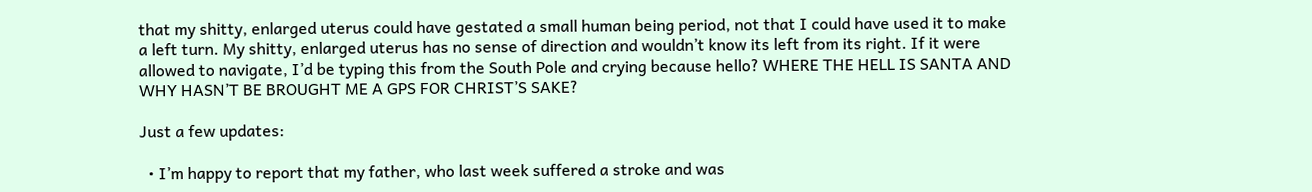that my shitty, enlarged uterus could have gestated a small human being period, not that I could have used it to make a left turn. My shitty, enlarged uterus has no sense of direction and wouldn’t know its left from its right. If it were allowed to navigate, I’d be typing this from the South Pole and crying because hello? WHERE THE HELL IS SANTA AND WHY HASN’T BE BROUGHT ME A GPS FOR CHRIST’S SAKE?

Just a few updates:

  • I’m happy to report that my father, who last week suffered a stroke and was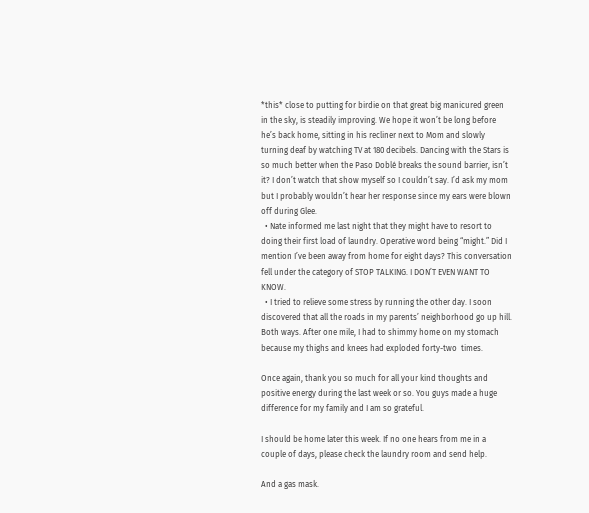*this* close to putting for birdie on that great big manicured green in the sky, is steadily improving. We hope it won’t be long before he’s back home, sitting in his recliner next to Mom and slowly turning deaf by watching TV at 180 decibels. Dancing with the Stars is so much better when the Paso Doblé breaks the sound barrier, isn’t it? I don’t watch that show myself so I couldn’t say. I’d ask my mom but I probably wouldn’t hear her response since my ears were blown off during Glee.
  • Nate informed me last night that they might have to resort to doing their first load of laundry. Operative word being “might.” Did I mention I’ve been away from home for eight days? This conversation fell under the category of STOP TALKING. I DON’T EVEN WANT TO KNOW.
  • I tried to relieve some stress by running the other day. I soon discovered that all the roads in my parents’ neighborhood go up hill. Both ways. After one mile, I had to shimmy home on my stomach because my thighs and knees had exploded forty-two  times.

Once again, thank you so much for all your kind thoughts and positive energy during the last week or so. You guys made a huge difference for my family and I am so grateful.

I should be home later this week. If no one hears from me in a couple of days, please check the laundry room and send help.

And a gas mask.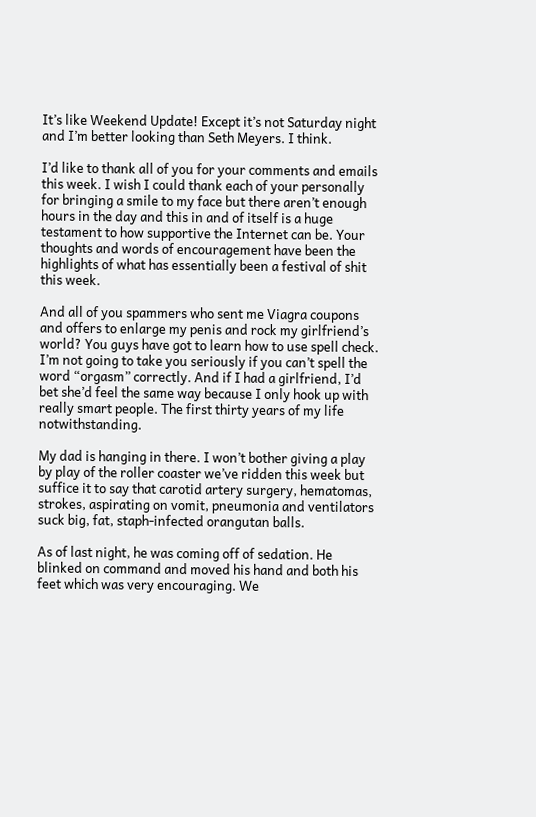It’s like Weekend Update! Except it’s not Saturday night and I’m better looking than Seth Meyers. I think.

I’d like to thank all of you for your comments and emails this week. I wish I could thank each of your personally for bringing a smile to my face but there aren’t enough hours in the day and this in and of itself is a huge testament to how supportive the Internet can be. Your thoughts and words of encouragement have been the highlights of what has essentially been a festival of shit this week.

And all of you spammers who sent me Viagra coupons and offers to enlarge my penis and rock my girlfriend’s world? You guys have got to learn how to use spell check. I’m not going to take you seriously if you can’t spell the word “orgasm” correctly. And if I had a girlfriend, I’d bet she’d feel the same way because I only hook up with really smart people. The first thirty years of my life notwithstanding.

My dad is hanging in there. I won’t bother giving a play by play of the roller coaster we’ve ridden this week but suffice it to say that carotid artery surgery, hematomas, strokes, aspirating on vomit, pneumonia and ventilators suck big, fat, staph-infected orangutan balls.

As of last night, he was coming off of sedation. He blinked on command and moved his hand and both his feet which was very encouraging. We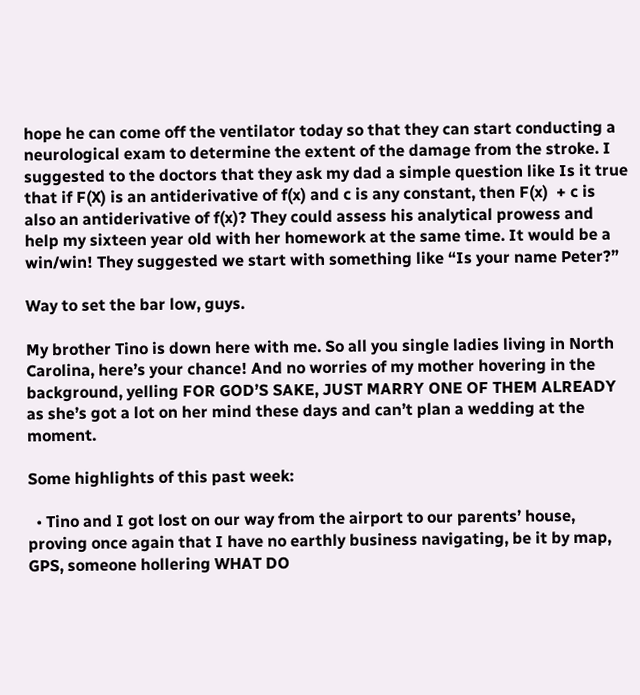hope he can come off the ventilator today so that they can start conducting a neurological exam to determine the extent of the damage from the stroke. I suggested to the doctors that they ask my dad a simple question like Is it true that if F(X) is an antiderivative of f(x) and c is any constant, then F(x)  + c is also an antiderivative of f(x)? They could assess his analytical prowess and help my sixteen year old with her homework at the same time. It would be a win/win! They suggested we start with something like “Is your name Peter?”

Way to set the bar low, guys.

My brother Tino is down here with me. So all you single ladies living in North Carolina, here’s your chance! And no worries of my mother hovering in the background, yelling FOR GOD’S SAKE, JUST MARRY ONE OF THEM ALREADY as she’s got a lot on her mind these days and can’t plan a wedding at the moment.

Some highlights of this past week:

  • Tino and I got lost on our way from the airport to our parents’ house, proving once again that I have no earthly business navigating, be it by map, GPS, someone hollering WHAT DO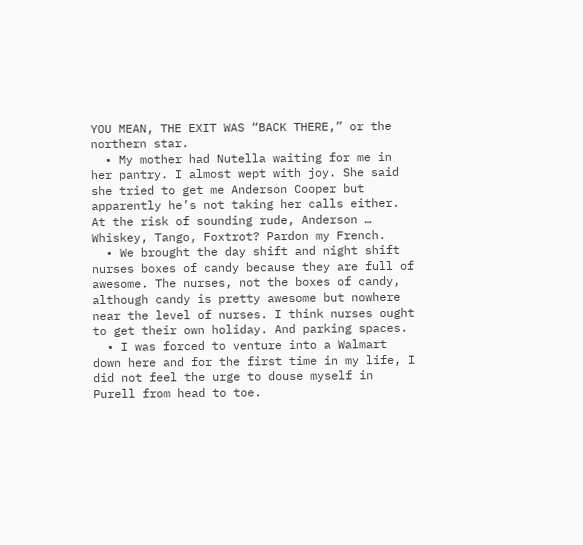YOU MEAN, THE EXIT WAS “BACK THERE,” or the northern star.
  • My mother had Nutella waiting for me in her pantry. I almost wept with joy. She said she tried to get me Anderson Cooper but apparently he’s not taking her calls either. At the risk of sounding rude, Anderson … Whiskey, Tango, Foxtrot? Pardon my French.
  • We brought the day shift and night shift nurses boxes of candy because they are full of awesome. The nurses, not the boxes of candy, although candy is pretty awesome but nowhere near the level of nurses. I think nurses ought to get their own holiday. And parking spaces.
  • I was forced to venture into a Walmart down here and for the first time in my life, I did not feel the urge to douse myself in Purell from head to toe.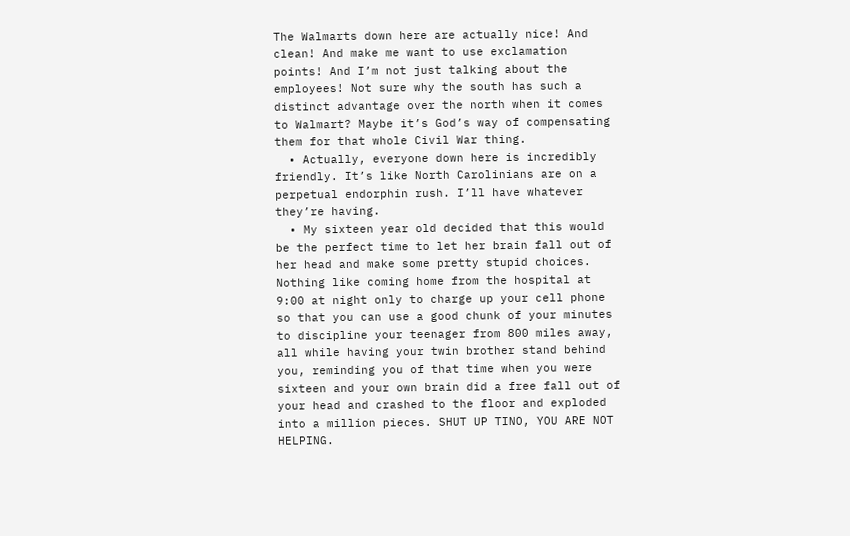The Walmarts down here are actually nice! And clean! And make me want to use exclamation points! And I’m not just talking about the employees! Not sure why the south has such a distinct advantage over the north when it comes to Walmart? Maybe it’s God’s way of compensating them for that whole Civil War thing.
  • Actually, everyone down here is incredibly friendly. It’s like North Carolinians are on a perpetual endorphin rush. I’ll have whatever they’re having.
  • My sixteen year old decided that this would be the perfect time to let her brain fall out of her head and make some pretty stupid choices. Nothing like coming home from the hospital at 9:00 at night only to charge up your cell phone so that you can use a good chunk of your minutes to discipline your teenager from 800 miles away, all while having your twin brother stand behind you, reminding you of that time when you were sixteen and your own brain did a free fall out of your head and crashed to the floor and exploded into a million pieces. SHUT UP TINO, YOU ARE NOT HELPING.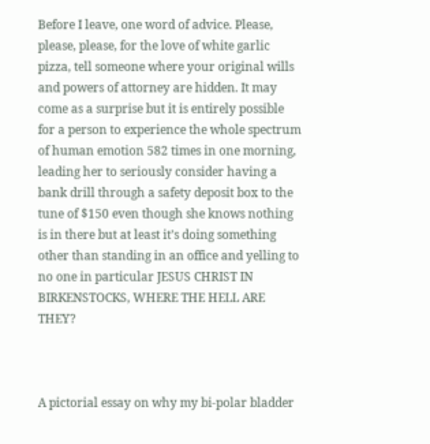Before I leave, one word of advice. Please, please, please, for the love of white garlic pizza, tell someone where your original wills and powers of attorney are hidden. It may come as a surprise but it is entirely possible for a person to experience the whole spectrum of human emotion 582 times in one morning, leading her to seriously consider having a bank drill through a safety deposit box to the tune of $150 even though she knows nothing is in there but at least it’s doing something other than standing in an office and yelling to no one in particular JESUS CHRIST IN BIRKENSTOCKS, WHERE THE HELL ARE THEY?



A pictorial essay on why my bi-polar bladder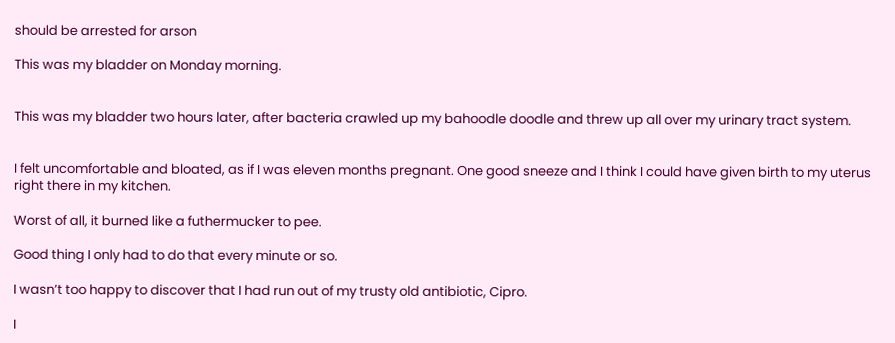should be arrested for arson

This was my bladder on Monday morning.


This was my bladder two hours later, after bacteria crawled up my bahoodle doodle and threw up all over my urinary tract system.


I felt uncomfortable and bloated, as if I was eleven months pregnant. One good sneeze and I think I could have given birth to my uterus right there in my kitchen.

Worst of all, it burned like a futhermucker to pee.

Good thing I only had to do that every minute or so.

I wasn’t too happy to discover that I had run out of my trusty old antibiotic, Cipro.

I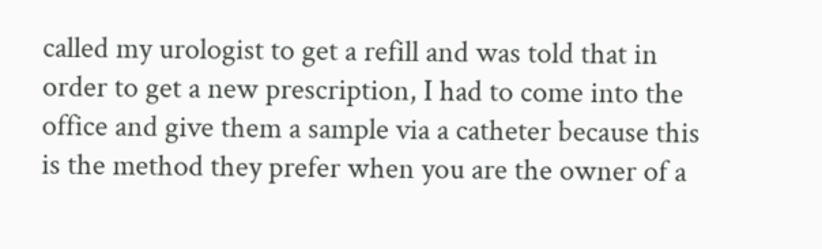called my urologist to get a refill and was told that in order to get a new prescription, I had to come into the office and give them a sample via a catheter because this is the method they prefer when you are the owner of a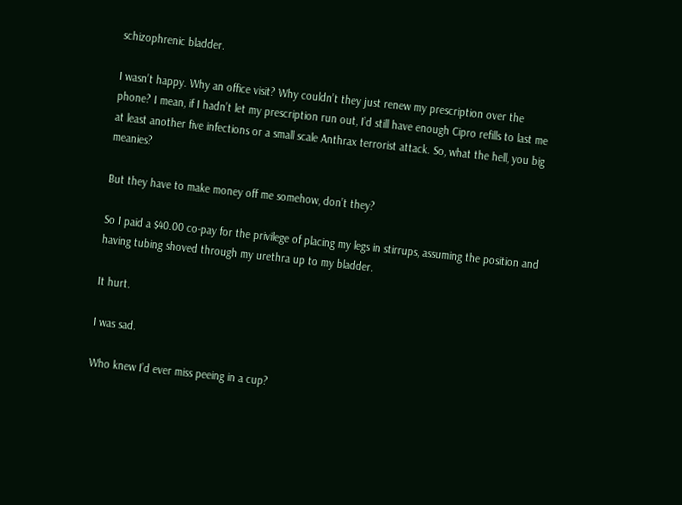schizophrenic bladder.

I wasn’t happy. Why an office visit? Why couldn’t they just renew my prescription over the phone? I mean, if I hadn’t let my prescription run out, I’d still have enough Cipro refills to last me at least another five infections or a small scale Anthrax terrorist attack. So, what the hell, you big meanies?

But they have to make money off me somehow, don’t they?

So I paid a $40.00 co-pay for the privilege of placing my legs in stirrups, assuming the position and having tubing shoved through my urethra up to my bladder.

It hurt.

I was sad.

Who knew I’d ever miss peeing in a cup?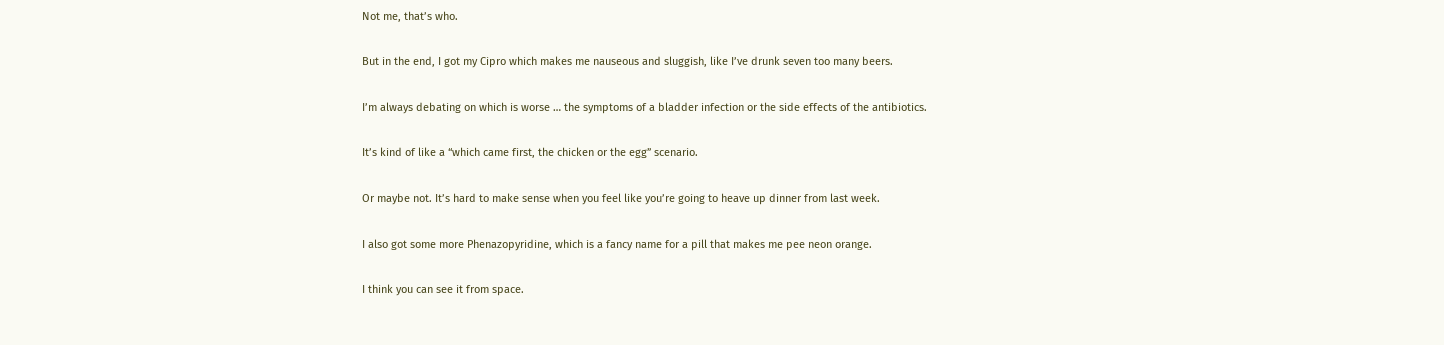Not me, that’s who.

But in the end, I got my Cipro which makes me nauseous and sluggish, like I’ve drunk seven too many beers.

I’m always debating on which is worse … the symptoms of a bladder infection or the side effects of the antibiotics.

It’s kind of like a “which came first, the chicken or the egg” scenario.

Or maybe not. It’s hard to make sense when you feel like you’re going to heave up dinner from last week.

I also got some more Phenazopyridine, which is a fancy name for a pill that makes me pee neon orange.

I think you can see it from space.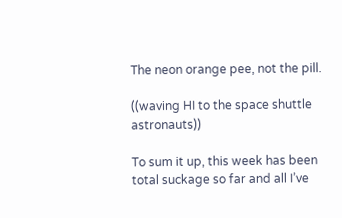The neon orange pee, not the pill.

((waving HI to the space shuttle astronauts))

To sum it up, this week has been total suckage so far and all I’ve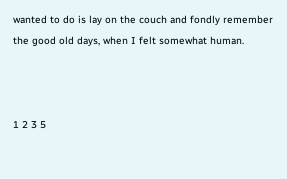wanted to do is lay on the couch and fondly remember the good old days, when I felt somewhat human.



1 2 3 5